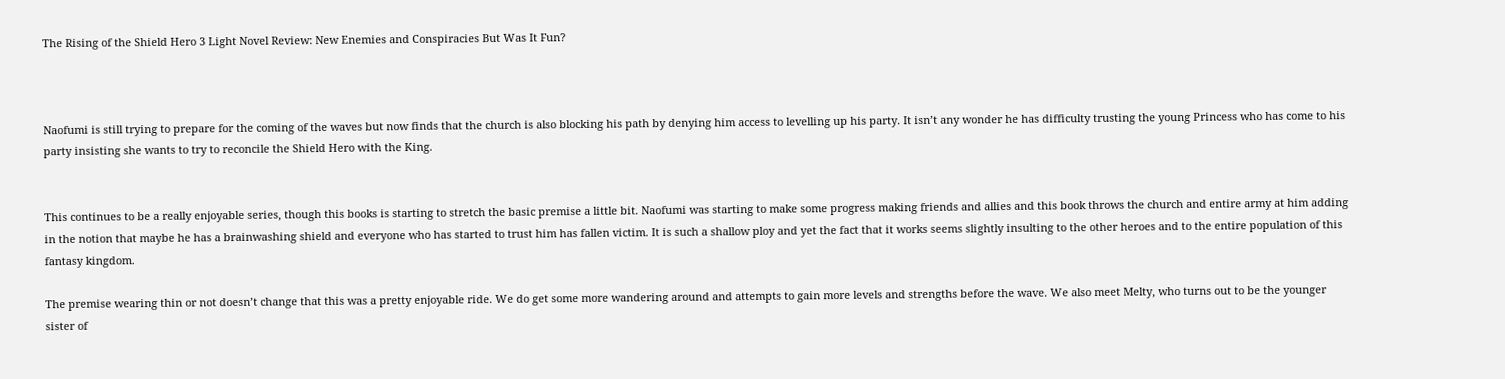The Rising of the Shield Hero 3 Light Novel Review: New Enemies and Conspiracies But Was It Fun?



Naofumi is still trying to prepare for the coming of the waves but now finds that the church is also blocking his path by denying him access to levelling up his party. It isn’t any wonder he has difficulty trusting the young Princess who has come to his party insisting she wants to try to reconcile the Shield Hero with the King.


This continues to be a really enjoyable series, though this books is starting to stretch the basic premise a little bit. Naofumi was starting to make some progress making friends and allies and this book throws the church and entire army at him adding in the notion that maybe he has a brainwashing shield and everyone who has started to trust him has fallen victim. It is such a shallow ploy and yet the fact that it works seems slightly insulting to the other heroes and to the entire population of this fantasy kingdom.

The premise wearing thin or not doesn’t change that this was a pretty enjoyable ride. We do get some more wandering around and attempts to gain more levels and strengths before the wave. We also meet Melty, who turns out to be the younger sister of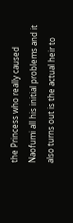the Princess who really caused Naofumi all his initial problems and it also turns out is the actual heir to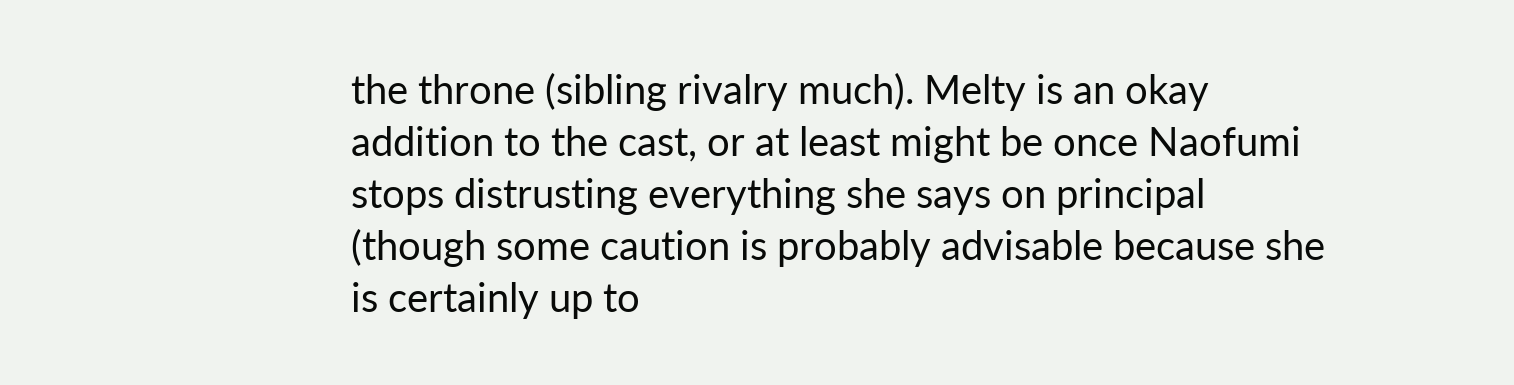the throne (sibling rivalry much). Melty is an okay addition to the cast, or at least might be once Naofumi stops distrusting everything she says on principal (though some caution is probably advisable because she is certainly up to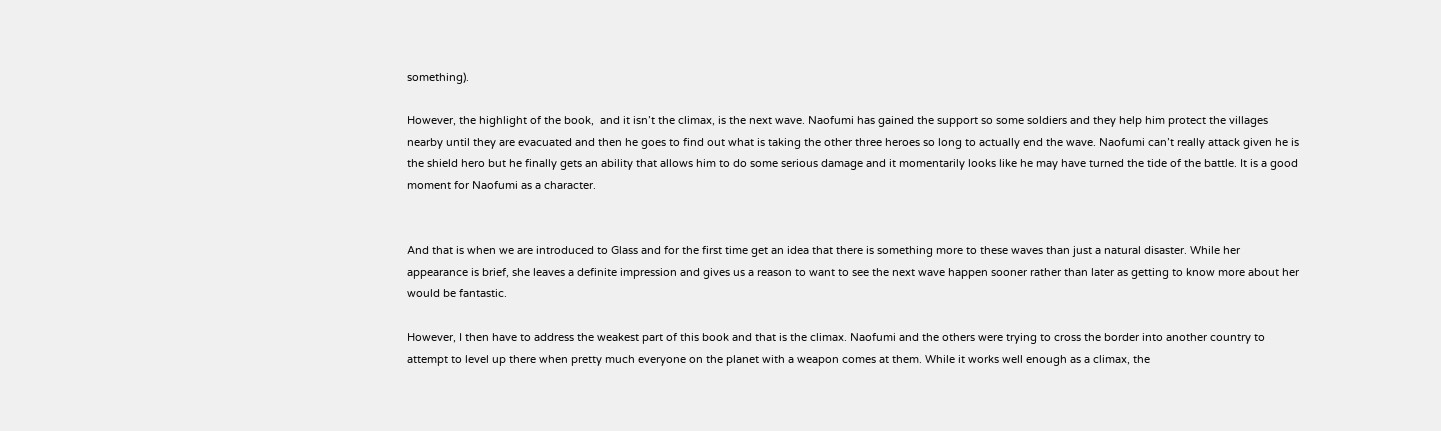something).

However, the highlight of the book,  and it isn’t the climax, is the next wave. Naofumi has gained the support so some soldiers and they help him protect the villages nearby until they are evacuated and then he goes to find out what is taking the other three heroes so long to actually end the wave. Naofumi can’t really attack given he is the shield hero but he finally gets an ability that allows him to do some serious damage and it momentarily looks like he may have turned the tide of the battle. It is a good moment for Naofumi as a character.


And that is when we are introduced to Glass and for the first time get an idea that there is something more to these waves than just a natural disaster. While her appearance is brief, she leaves a definite impression and gives us a reason to want to see the next wave happen sooner rather than later as getting to know more about her would be fantastic.

However, I then have to address the weakest part of this book and that is the climax. Naofumi and the others were trying to cross the border into another country to attempt to level up there when pretty much everyone on the planet with a weapon comes at them. While it works well enough as a climax, the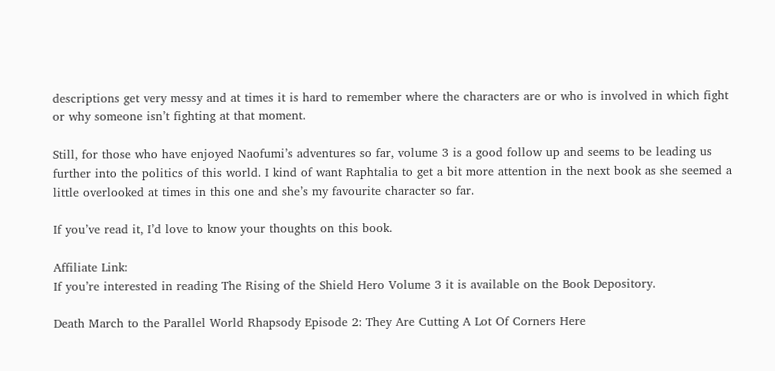descriptions get very messy and at times it is hard to remember where the characters are or who is involved in which fight or why someone isn’t fighting at that moment.

Still, for those who have enjoyed Naofumi’s adventures so far, volume 3 is a good follow up and seems to be leading us further into the politics of this world. I kind of want Raphtalia to get a bit more attention in the next book as she seemed a little overlooked at times in this one and she’s my favourite character so far.

If you’ve read it, I’d love to know your thoughts on this book.

Affiliate Link:
If you’re interested in reading The Rising of the Shield Hero Volume 3 it is available on the Book Depository.

Death March to the Parallel World Rhapsody Episode 2: They Are Cutting A Lot Of Corners Here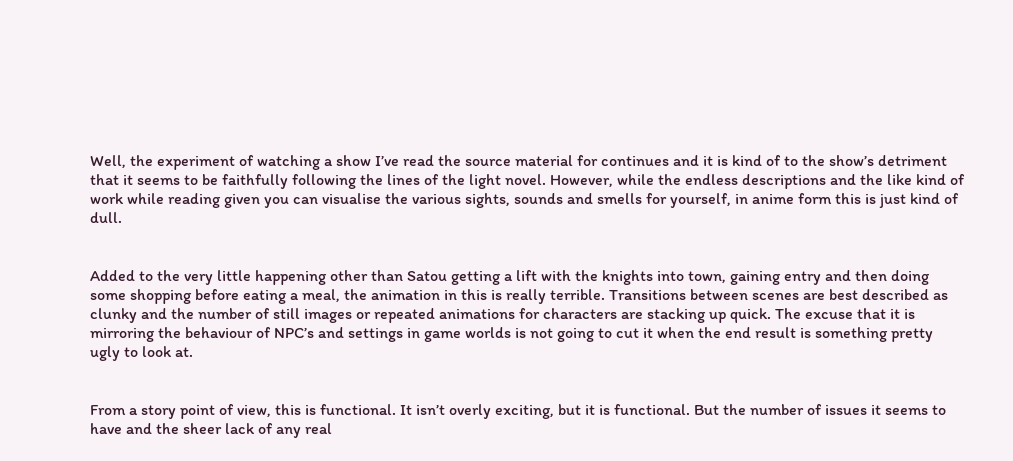Well, the experiment of watching a show I’ve read the source material for continues and it is kind of to the show’s detriment that it seems to be faithfully following the lines of the light novel. However, while the endless descriptions and the like kind of work while reading given you can visualise the various sights, sounds and smells for yourself, in anime form this is just kind of dull.


Added to the very little happening other than Satou getting a lift with the knights into town, gaining entry and then doing some shopping before eating a meal, the animation in this is really terrible. Transitions between scenes are best described as clunky and the number of still images or repeated animations for characters are stacking up quick. The excuse that it is mirroring the behaviour of NPC’s and settings in game worlds is not going to cut it when the end result is something pretty ugly to look at.


From a story point of view, this is functional. It isn’t overly exciting, but it is functional. But the number of issues it seems to have and the sheer lack of any real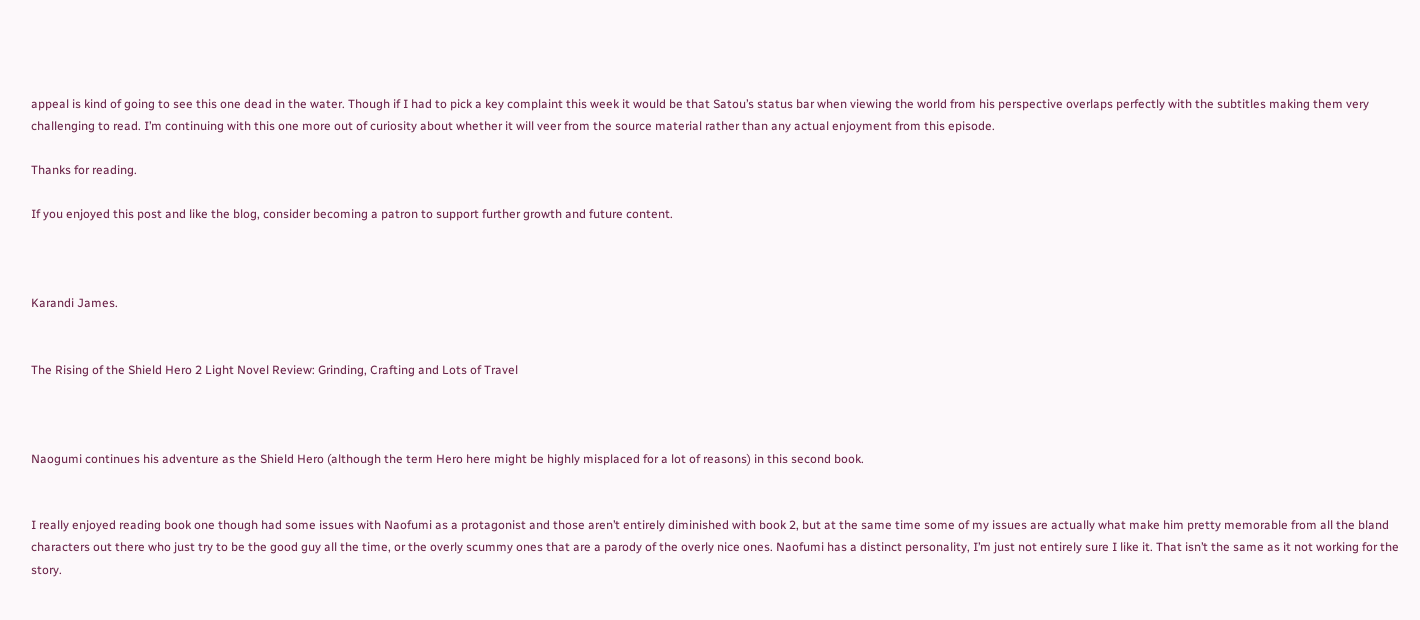appeal is kind of going to see this one dead in the water. Though if I had to pick a key complaint this week it would be that Satou’s status bar when viewing the world from his perspective overlaps perfectly with the subtitles making them very challenging to read. I’m continuing with this one more out of curiosity about whether it will veer from the source material rather than any actual enjoyment from this episode.

Thanks for reading.

If you enjoyed this post and like the blog, consider becoming a patron to support further growth and future content.



Karandi James.


The Rising of the Shield Hero 2 Light Novel Review: Grinding, Crafting and Lots of Travel



Naogumi continues his adventure as the Shield Hero (although the term Hero here might be highly misplaced for a lot of reasons) in this second book.


I really enjoyed reading book one though had some issues with Naofumi as a protagonist and those aren’t entirely diminished with book 2, but at the same time some of my issues are actually what make him pretty memorable from all the bland characters out there who just try to be the good guy all the time, or the overly scummy ones that are a parody of the overly nice ones. Naofumi has a distinct personality, I’m just not entirely sure I like it. That isn’t the same as it not working for the story.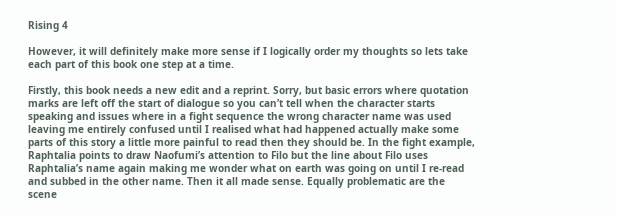Rising 4

However, it will definitely make more sense if I logically order my thoughts so lets take each part of this book one step at a time.

Firstly, this book needs a new edit and a reprint. Sorry, but basic errors where quotation marks are left off the start of dialogue so you can’t tell when the character starts speaking and issues where in a fight sequence the wrong character name was used leaving me entirely confused until I realised what had happened actually make some parts of this story a little more painful to read then they should be. In the fight example, Raphtalia points to draw Naofumi’s attention to Filo but the line about Filo uses Raphtalia’s name again making me wonder what on earth was going on until I re-read and subbed in the other name. Then it all made sense. Equally problematic are the scene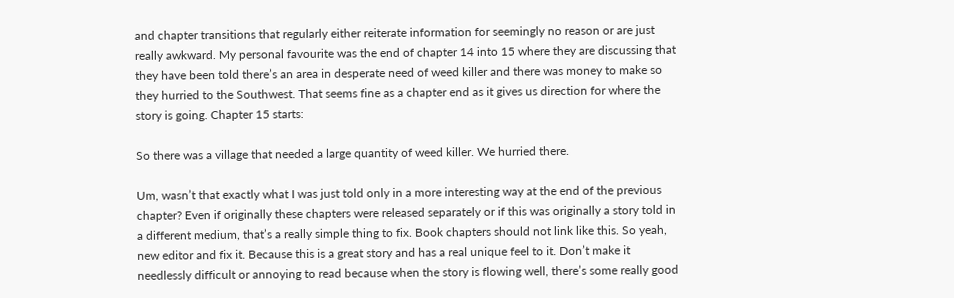and chapter transitions that regularly either reiterate information for seemingly no reason or are just really awkward. My personal favourite was the end of chapter 14 into 15 where they are discussing that they have been told there’s an area in desperate need of weed killer and there was money to make so they hurried to the Southwest. That seems fine as a chapter end as it gives us direction for where the story is going. Chapter 15 starts:

So there was a village that needed a large quantity of weed killer. We hurried there.

Um, wasn’t that exactly what I was just told only in a more interesting way at the end of the previous chapter? Even if originally these chapters were released separately or if this was originally a story told in a different medium, that’s a really simple thing to fix. Book chapters should not link like this. So yeah, new editor and fix it. Because this is a great story and has a real unique feel to it. Don’t make it needlessly difficult or annoying to read because when the story is flowing well, there’s some really good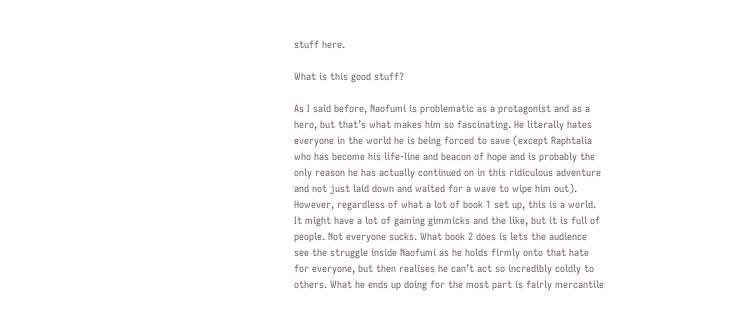stuff here.

What is this good stuff?

As I said before, Naofumi is problematic as a protagonist and as a hero, but that’s what makes him so fascinating. He literally hates everyone in the world he is being forced to save (except Raphtalia who has become his life-line and beacon of hope and is probably the only reason he has actually continued on in this ridiculous adventure and not just laid down and waited for a wave to wipe him out). However, regardless of what a lot of book 1 set up, this is a world. It might have a lot of gaming gimmicks and the like, but it is full of people. Not everyone sucks. What book 2 does is lets the audience see the struggle inside Naofumi as he holds firmly onto that hate for everyone, but then realises he can’t act so incredibly coldly to others. What he ends up doing for the most part is fairly mercantile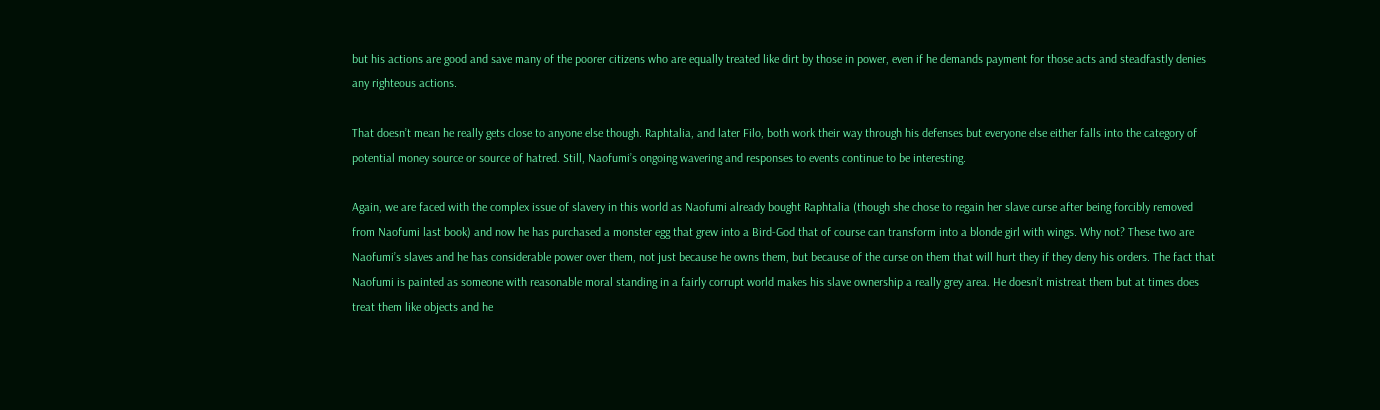but his actions are good and save many of the poorer citizens who are equally treated like dirt by those in power, even if he demands payment for those acts and steadfastly denies any righteous actions.

That doesn’t mean he really gets close to anyone else though. Raphtalia, and later Filo, both work their way through his defenses but everyone else either falls into the category of potential money source or source of hatred. Still, Naofumi’s ongoing wavering and responses to events continue to be interesting.

Again, we are faced with the complex issue of slavery in this world as Naofumi already bought Raphtalia (though she chose to regain her slave curse after being forcibly removed from Naofumi last book) and now he has purchased a monster egg that grew into a Bird-God that of course can transform into a blonde girl with wings. Why not? These two are Naofumi’s slaves and he has considerable power over them, not just because he owns them, but because of the curse on them that will hurt they if they deny his orders. The fact that Naofumi is painted as someone with reasonable moral standing in a fairly corrupt world makes his slave ownership a really grey area. He doesn’t mistreat them but at times does treat them like objects and he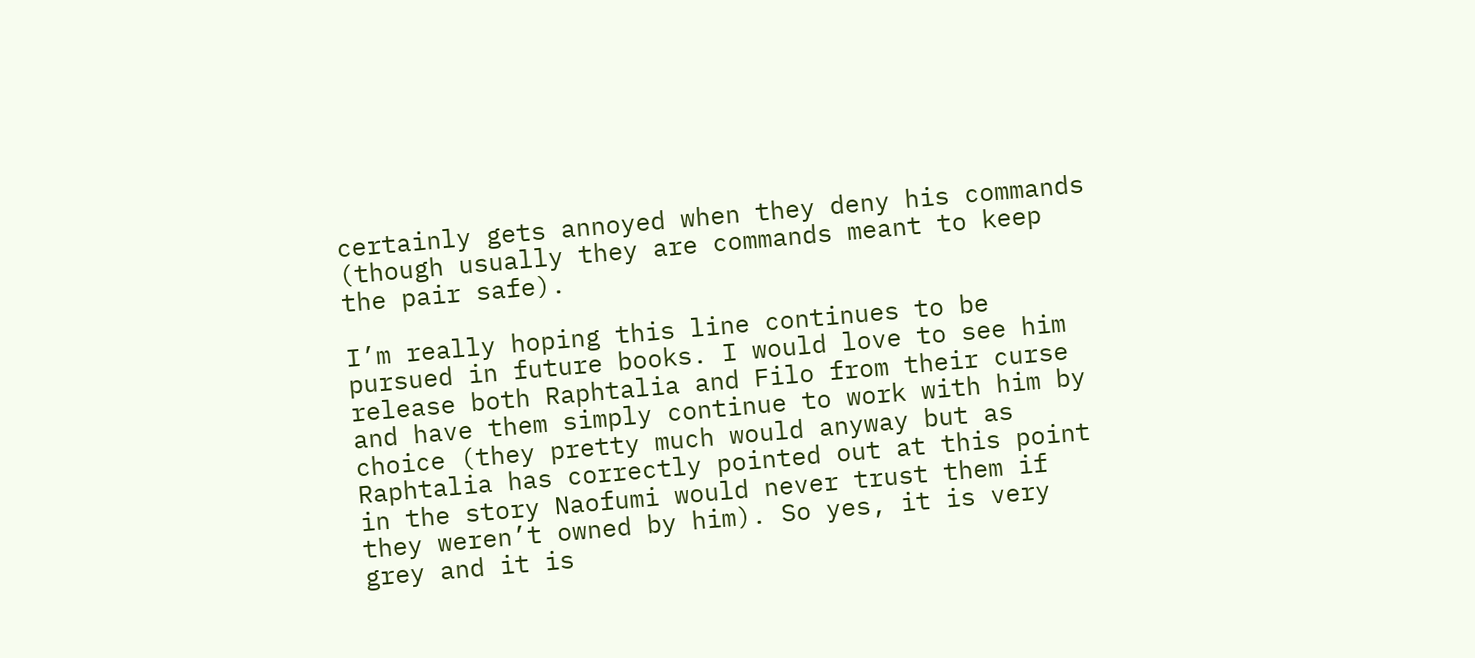certainly gets annoyed when they deny his commands (though usually they are commands meant to keep the pair safe).

I’m really hoping this line continues to be pursued in future books. I would love to see him release both Raphtalia and Filo from their curse and have them simply continue to work with him by choice (they pretty much would anyway but as Raphtalia has correctly pointed out at this point in the story Naofumi would never trust them if they weren’t owned by him). So yes, it is very grey and it is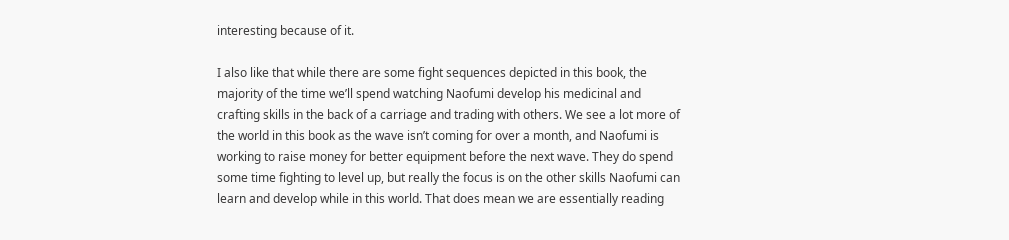interesting because of it.

I also like that while there are some fight sequences depicted in this book, the majority of the time we’ll spend watching Naofumi develop his medicinal and crafting skills in the back of a carriage and trading with others. We see a lot more of the world in this book as the wave isn’t coming for over a month, and Naofumi is working to raise money for better equipment before the next wave. They do spend some time fighting to level up, but really the focus is on the other skills Naofumi can learn and develop while in this world. That does mean we are essentially reading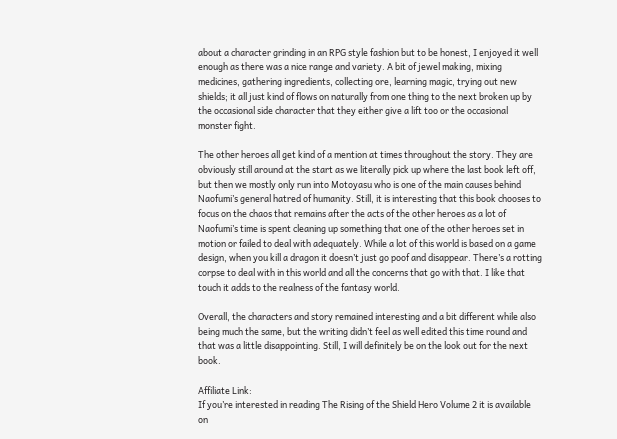about a character grinding in an RPG style fashion but to be honest, I enjoyed it well enough as there was a nice range and variety. A bit of jewel making, mixing medicines, gathering ingredients, collecting ore, learning magic, trying out new shields; it all just kind of flows on naturally from one thing to the next broken up by the occasional side character that they either give a lift too or the occasional monster fight.

The other heroes all get kind of a mention at times throughout the story. They are obviously still around at the start as we literally pick up where the last book left off, but then we mostly only run into Motoyasu who is one of the main causes behind Naofumi’s general hatred of humanity. Still, it is interesting that this book chooses to focus on the chaos that remains after the acts of the other heroes as a lot of Naofumi’s time is spent cleaning up something that one of the other heroes set in motion or failed to deal with adequately. While a lot of this world is based on a game design, when you kill a dragon it doesn’t just go poof and disappear. There’s a rotting corpse to deal with in this world and all the concerns that go with that. I like that touch it adds to the realness of the fantasy world.

Overall, the characters and story remained interesting and a bit different while also being much the same, but the writing didn’t feel as well edited this time round and that was a little disappointing. Still, I will definitely be on the look out for the next book.

Affiliate Link:
If you’re interested in reading The Rising of the Shield Hero Volume 2 it is available on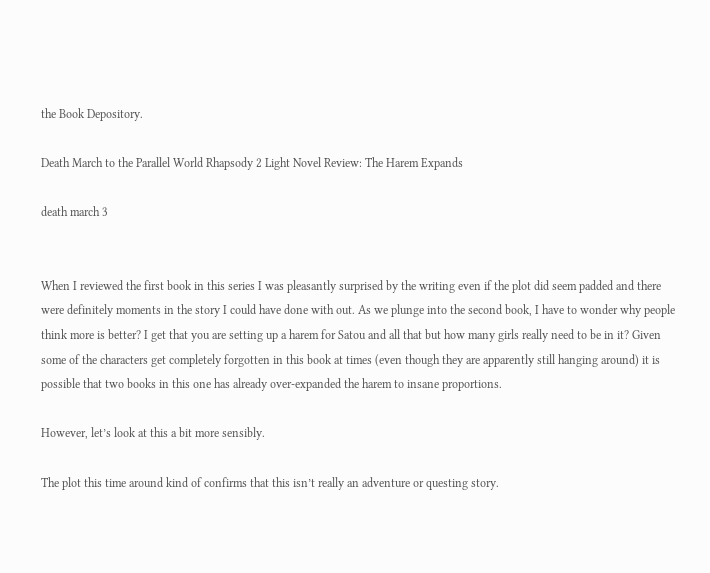the Book Depository.

Death March to the Parallel World Rhapsody 2 Light Novel Review: The Harem Expands

death march 3


When I reviewed the first book in this series I was pleasantly surprised by the writing even if the plot did seem padded and there were definitely moments in the story I could have done with out. As we plunge into the second book, I have to wonder why people think more is better? I get that you are setting up a harem for Satou and all that but how many girls really need to be in it? Given some of the characters get completely forgotten in this book at times (even though they are apparently still hanging around) it is possible that two books in this one has already over-expanded the harem to insane proportions.

However, let’s look at this a bit more sensibly.

The plot this time around kind of confirms that this isn’t really an adventure or questing story.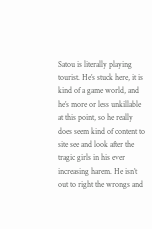Satou is literally playing tourist. He’s stuck here, it is kind of a game world, and he’s more or less unkillable at this point, so he really does seem kind of content to site see and look after the tragic girls in his ever increasing harem. He isn’t out to right the wrongs and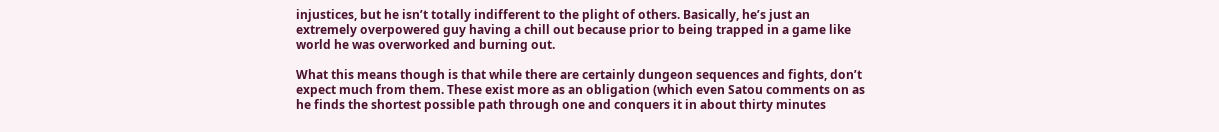injustices, but he isn’t totally indifferent to the plight of others. Basically, he’s just an extremely overpowered guy having a chill out because prior to being trapped in a game like world he was overworked and burning out.

What this means though is that while there are certainly dungeon sequences and fights, don’t expect much from them. These exist more as an obligation (which even Satou comments on as he finds the shortest possible path through one and conquers it in about thirty minutes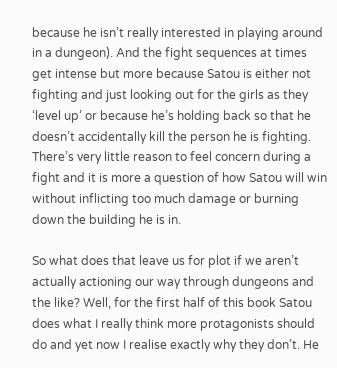because he isn’t really interested in playing around in a dungeon). And the fight sequences at times get intense but more because Satou is either not fighting and just looking out for the girls as they ‘level up’ or because he’s holding back so that he doesn’t accidentally kill the person he is fighting. There’s very little reason to feel concern during a fight and it is more a question of how Satou will win without inflicting too much damage or burning down the building he is in.

So what does that leave us for plot if we aren’t actually actioning our way through dungeons and the like? Well, for the first half of this book Satou does what I really think more protagonists should do and yet now I realise exactly why they don’t. He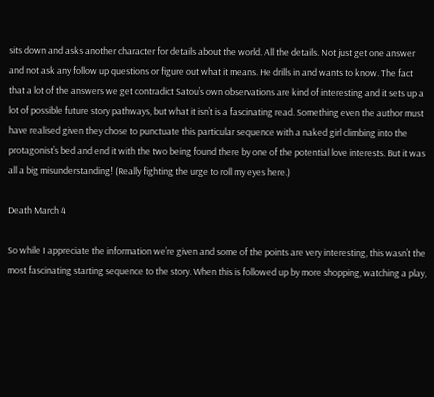sits down and asks another character for details about the world. All the details. Not just get one answer and not ask any follow up questions or figure out what it means. He drills in and wants to know. The fact that a lot of the answers we get contradict Satou’s own observations are kind of interesting and it sets up a lot of possible future story pathways, but what it isn’t is a fascinating read. Something even the author must have realised given they chose to punctuate this particular sequence with a naked girl climbing into the protagonist’s bed and end it with the two being found there by one of the potential love interests. But it was all a big misunderstanding! (Really fighting the urge to roll my eyes here.)

Death March 4

So while I appreciate the information we’re given and some of the points are very interesting, this wasn’t the most fascinating starting sequence to the story. When this is followed up by more shopping, watching a play,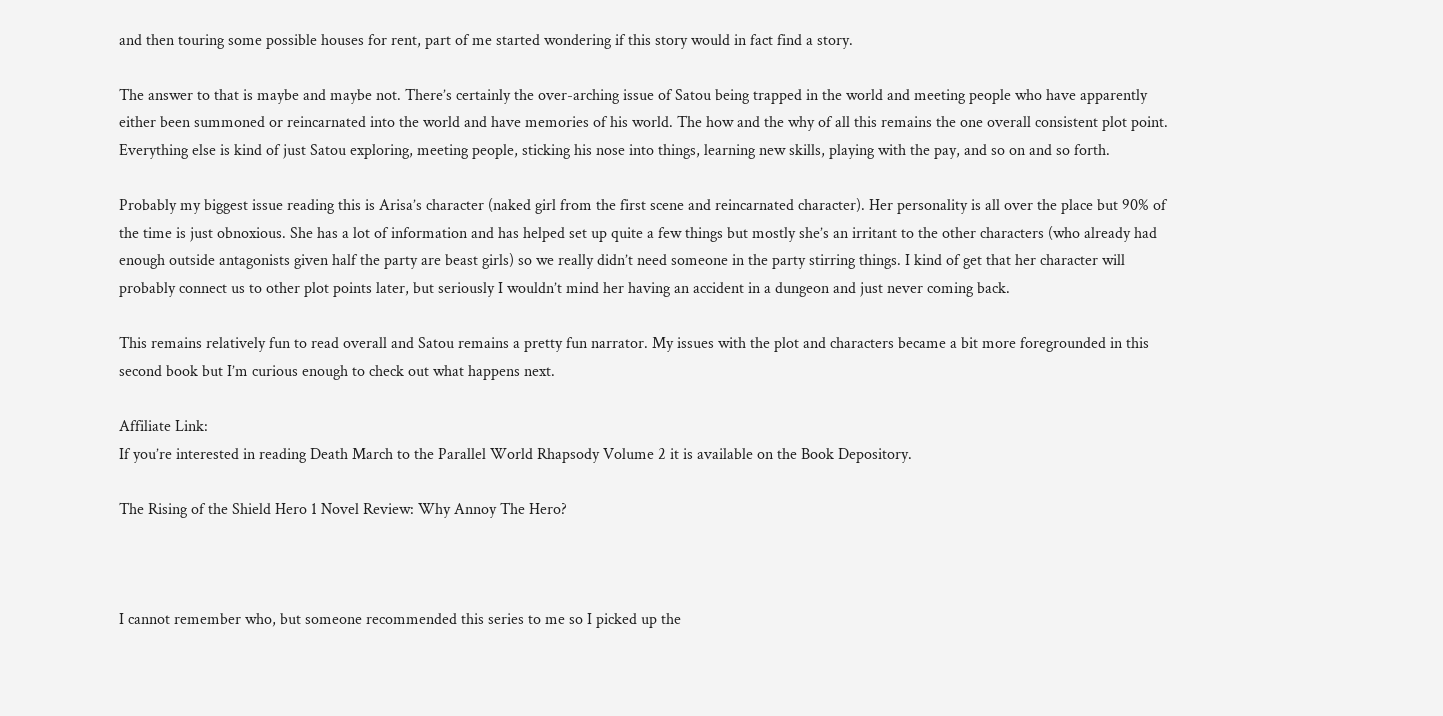and then touring some possible houses for rent, part of me started wondering if this story would in fact find a story.

The answer to that is maybe and maybe not. There’s certainly the over-arching issue of Satou being trapped in the world and meeting people who have apparently either been summoned or reincarnated into the world and have memories of his world. The how and the why of all this remains the one overall consistent plot point. Everything else is kind of just Satou exploring, meeting people, sticking his nose into things, learning new skills, playing with the pay, and so on and so forth.

Probably my biggest issue reading this is Arisa’s character (naked girl from the first scene and reincarnated character). Her personality is all over the place but 90% of the time is just obnoxious. She has a lot of information and has helped set up quite a few things but mostly she’s an irritant to the other characters (who already had enough outside antagonists given half the party are beast girls) so we really didn’t need someone in the party stirring things. I kind of get that her character will probably connect us to other plot points later, but seriously I wouldn’t mind her having an accident in a dungeon and just never coming back.

This remains relatively fun to read overall and Satou remains a pretty fun narrator. My issues with the plot and characters became a bit more foregrounded in this second book but I’m curious enough to check out what happens next.

Affiliate Link:
If you’re interested in reading Death March to the Parallel World Rhapsody Volume 2 it is available on the Book Depository.

The Rising of the Shield Hero 1 Novel Review: Why Annoy The Hero?



I cannot remember who, but someone recommended this series to me so I picked up the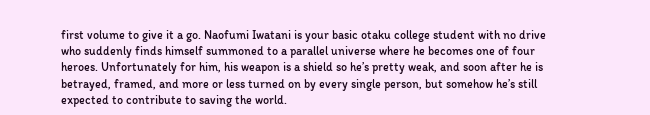first volume to give it a go. Naofumi Iwatani is your basic otaku college student with no drive who suddenly finds himself summoned to a parallel universe where he becomes one of four heroes. Unfortunately for him, his weapon is a shield so he’s pretty weak, and soon after he is betrayed, framed, and more or less turned on by every single person, but somehow he’s still expected to contribute to saving the world.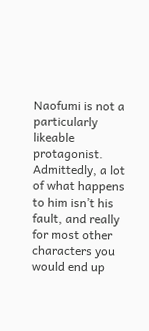Naofumi is not a particularly likeable protagonist. Admittedly, a lot of what happens to him isn’t his fault, and really for most other characters you would end up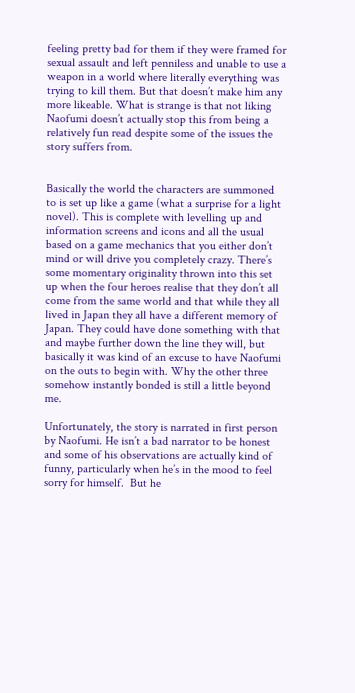feeling pretty bad for them if they were framed for sexual assault and left penniless and unable to use a weapon in a world where literally everything was trying to kill them. But that doesn’t make him any more likeable. What is strange is that not liking Naofumi doesn’t actually stop this from being a relatively fun read despite some of the issues the story suffers from.


Basically the world the characters are summoned to is set up like a game (what a surprise for a light novel). This is complete with levelling up and information screens and icons and all the usual based on a game mechanics that you either don’t mind or will drive you completely crazy. There’s some momentary originality thrown into this set up when the four heroes realise that they don’t all come from the same world and that while they all lived in Japan they all have a different memory of Japan. They could have done something with that and maybe further down the line they will, but basically it was kind of an excuse to have Naofumi on the outs to begin with. Why the other three somehow instantly bonded is still a little beyond me.

Unfortunately, the story is narrated in first person by Naofumi. He isn’t a bad narrator to be honest and some of his observations are actually kind of funny, particularly when he’s in the mood to feel sorry for himself.  But he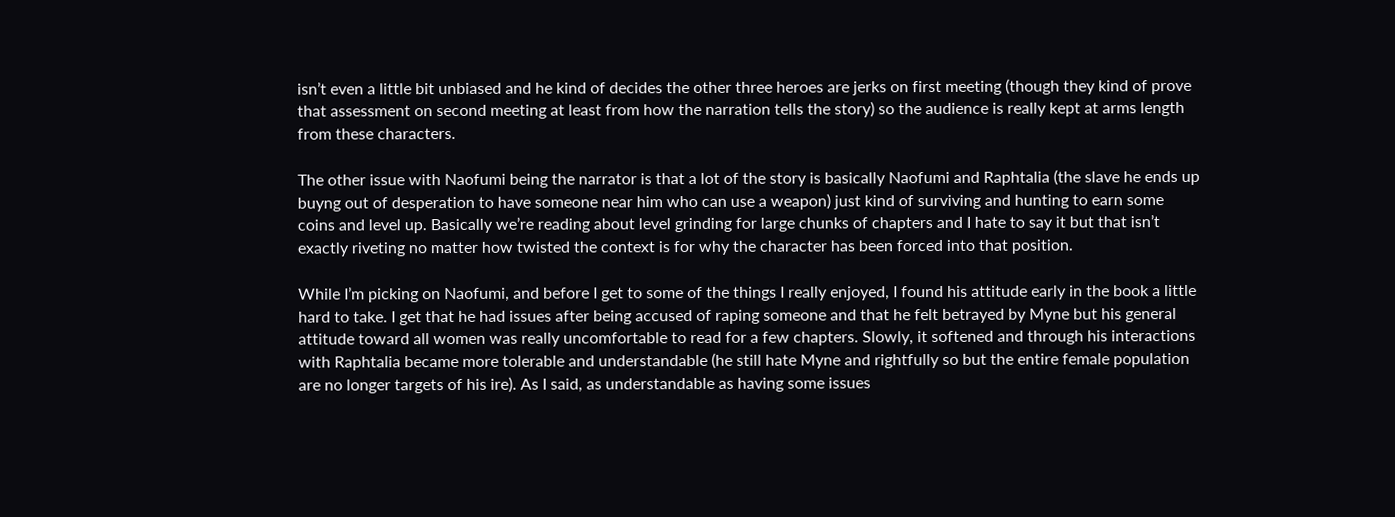isn’t even a little bit unbiased and he kind of decides the other three heroes are jerks on first meeting (though they kind of prove that assessment on second meeting at least from how the narration tells the story) so the audience is really kept at arms length from these characters.

The other issue with Naofumi being the narrator is that a lot of the story is basically Naofumi and Raphtalia (the slave he ends up buyng out of desperation to have someone near him who can use a weapon) just kind of surviving and hunting to earn some coins and level up. Basically we’re reading about level grinding for large chunks of chapters and I hate to say it but that isn’t exactly riveting no matter how twisted the context is for why the character has been forced into that position.

While I’m picking on Naofumi, and before I get to some of the things I really enjoyed, I found his attitude early in the book a little hard to take. I get that he had issues after being accused of raping someone and that he felt betrayed by Myne but his general attitude toward all women was really uncomfortable to read for a few chapters. Slowly, it softened and through his interactions with Raphtalia became more tolerable and understandable (he still hate Myne and rightfully so but the entire female population are no longer targets of his ire). As I said, as understandable as having some issues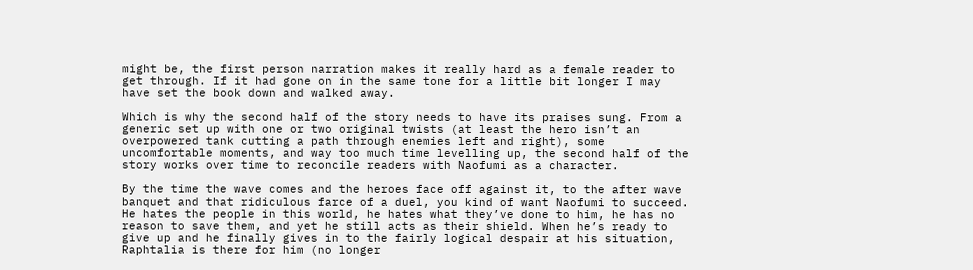might be, the first person narration makes it really hard as a female reader to get through. If it had gone on in the same tone for a little bit longer I may have set the book down and walked away.

Which is why the second half of the story needs to have its praises sung. From a generic set up with one or two original twists (at least the hero isn’t an overpowered tank cutting a path through enemies left and right), some uncomfortable moments, and way too much time levelling up, the second half of the story works over time to reconcile readers with Naofumi as a character.

By the time the wave comes and the heroes face off against it, to the after wave banquet and that ridiculous farce of a duel, you kind of want Naofumi to succeed. He hates the people in this world, he hates what they’ve done to him, he has no reason to save them, and yet he still acts as their shield. When he’s ready to give up and he finally gives in to the fairly logical despair at his situation, Raphtalia is there for him (no longer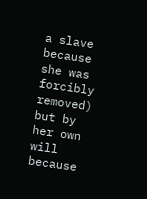a slave because she was forcibly removed) but by her own will because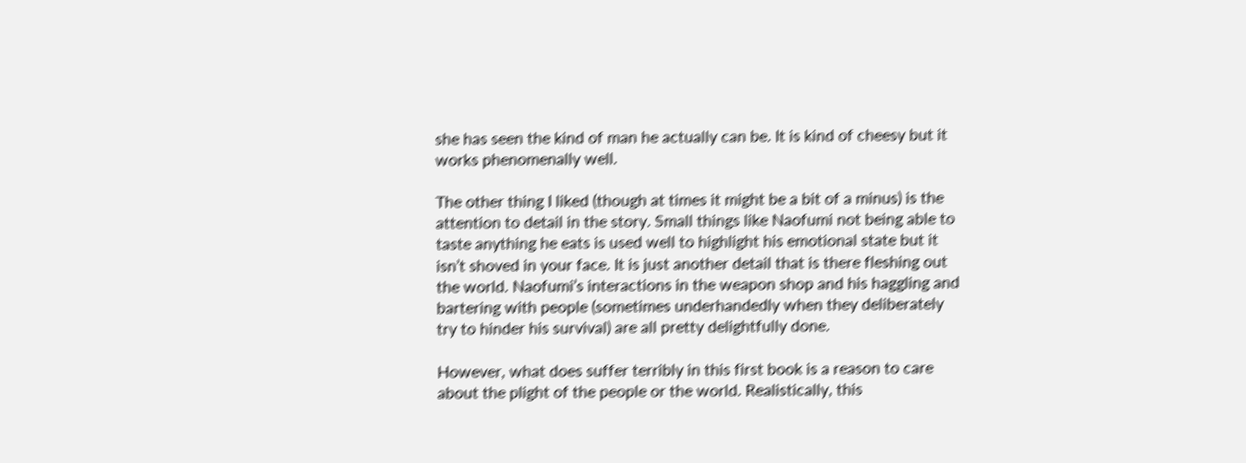she has seen the kind of man he actually can be. It is kind of cheesy but it works phenomenally well.

The other thing I liked (though at times it might be a bit of a minus) is the attention to detail in the story. Small things like Naofumi not being able to taste anything he eats is used well to highlight his emotional state but it isn’t shoved in your face. It is just another detail that is there fleshing out the world. Naofumi’s interactions in the weapon shop and his haggling and bartering with people (sometimes underhandedly when they deliberately try to hinder his survival) are all pretty delightfully done.

However, what does suffer terribly in this first book is a reason to care about the plight of the people or the world. Realistically, this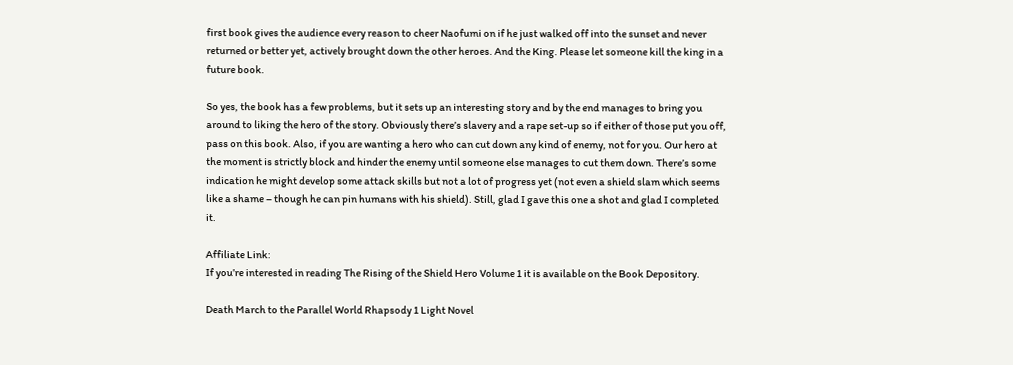first book gives the audience every reason to cheer Naofumi on if he just walked off into the sunset and never returned or better yet, actively brought down the other heroes. And the King. Please let someone kill the king in a future book.

So yes, the book has a few problems, but it sets up an interesting story and by the end manages to bring you around to liking the hero of the story. Obviously there’s slavery and a rape set-up so if either of those put you off, pass on this book. Also, if you are wanting a hero who can cut down any kind of enemy, not for you. Our hero at the moment is strictly block and hinder the enemy until someone else manages to cut them down. There’s some indication he might develop some attack skills but not a lot of progress yet (not even a shield slam which seems like a shame – though he can pin humans with his shield). Still, glad I gave this one a shot and glad I completed it.

Affiliate Link:
If you’re interested in reading The Rising of the Shield Hero Volume 1 it is available on the Book Depository.

Death March to the Parallel World Rhapsody 1 Light Novel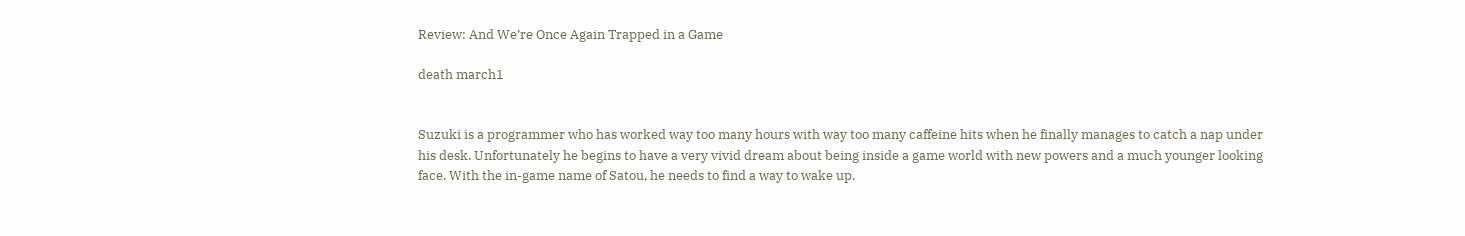Review: And We’re Once Again Trapped in a Game

death march1


Suzuki is a programmer who has worked way too many hours with way too many caffeine hits when he finally manages to catch a nap under his desk. Unfortunately he begins to have a very vivid dream about being inside a game world with new powers and a much younger looking face. With the in-game name of Satou, he needs to find a way to wake up.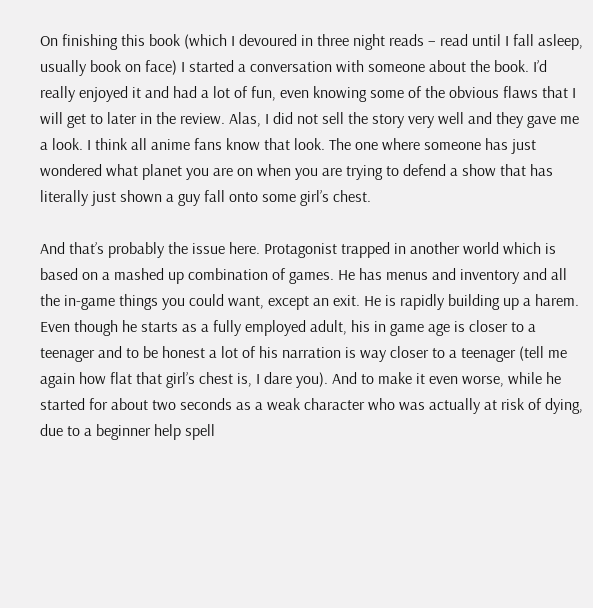On finishing this book (which I devoured in three night reads – read until I fall asleep, usually book on face) I started a conversation with someone about the book. I’d really enjoyed it and had a lot of fun, even knowing some of the obvious flaws that I will get to later in the review. Alas, I did not sell the story very well and they gave me a look. I think all anime fans know that look. The one where someone has just wondered what planet you are on when you are trying to defend a show that has literally just shown a guy fall onto some girl’s chest.

And that’s probably the issue here. Protagonist trapped in another world which is based on a mashed up combination of games. He has menus and inventory and all the in-game things you could want, except an exit. He is rapidly building up a harem. Even though he starts as a fully employed adult, his in game age is closer to a teenager and to be honest a lot of his narration is way closer to a teenager (tell me again how flat that girl’s chest is, I dare you). And to make it even worse, while he started for about two seconds as a weak character who was actually at risk of dying, due to a beginner help spell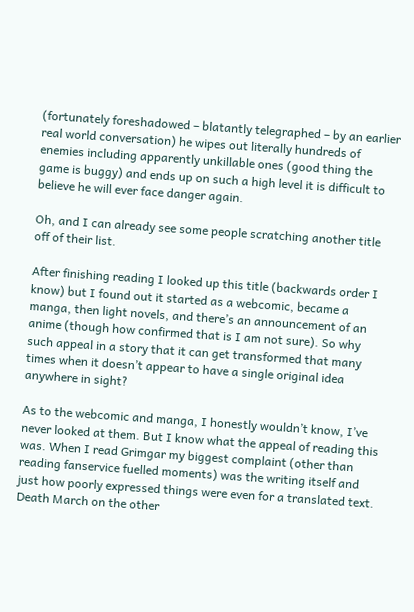(fortunately foreshadowed – blatantly telegraphed – by an earlier real world conversation) he wipes out literally hundreds of enemies including apparently unkillable ones (good thing the game is buggy) and ends up on such a high level it is difficult to believe he will ever face danger again.

Oh, and I can already see some people scratching another title off of their list.

After finishing reading I looked up this title (backwards order I know) but I found out it started as a webcomic, became a manga, then light novels, and there’s an announcement of an anime (though how confirmed that is I am not sure). So why such appeal in a story that it can get transformed that many times when it doesn’t appear to have a single original idea anywhere in sight?

As to the webcomic and manga, I honestly wouldn’t know, I’ve never looked at them. But I know what the appeal of reading this was. When I read Grimgar my biggest complaint (other than reading fanservice fuelled moments) was the writing itself and just how poorly expressed things were even for a translated text. Death March on the other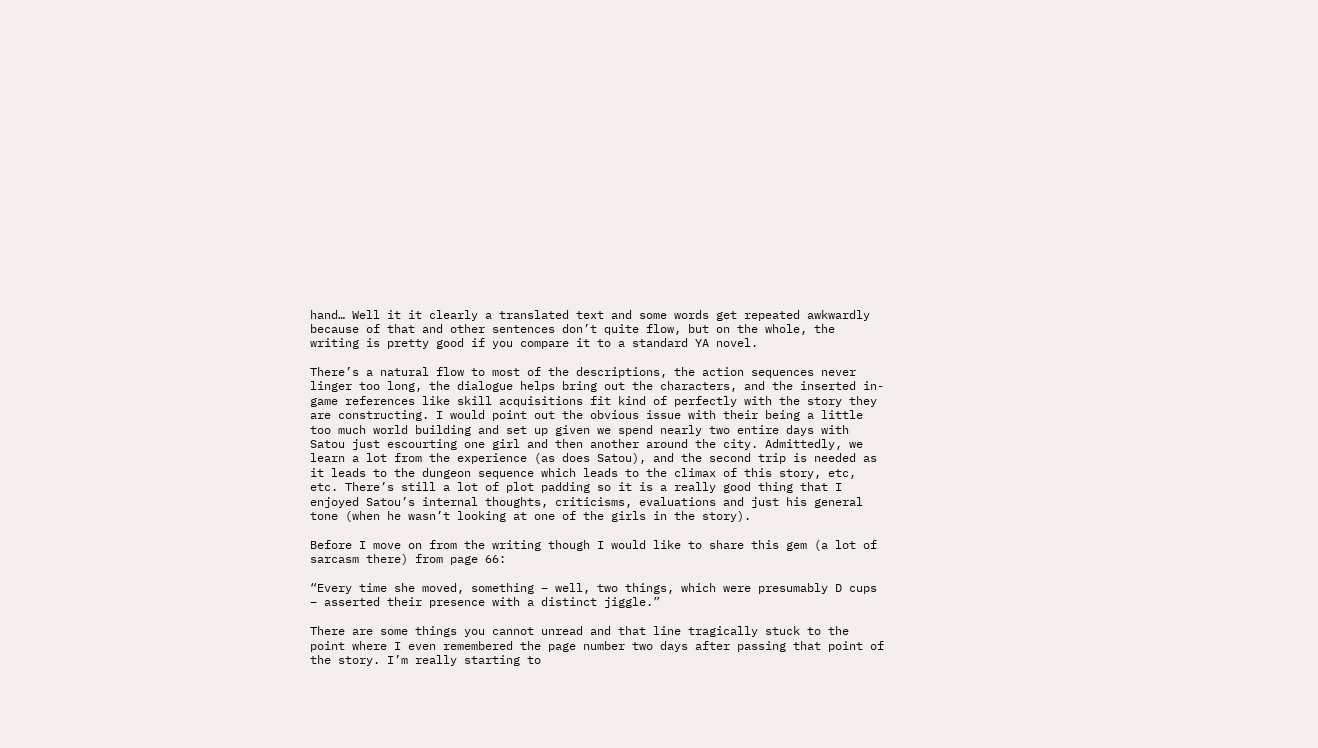hand… Well it it clearly a translated text and some words get repeated awkwardly because of that and other sentences don’t quite flow, but on the whole, the writing is pretty good if you compare it to a standard YA novel.

There’s a natural flow to most of the descriptions, the action sequences never linger too long, the dialogue helps bring out the characters, and the inserted in-game references like skill acquisitions fit kind of perfectly with the story they are constructing. I would point out the obvious issue with their being a little too much world building and set up given we spend nearly two entire days with Satou just escourting one girl and then another around the city. Admittedly, we learn a lot from the experience (as does Satou), and the second trip is needed as it leads to the dungeon sequence which leads to the climax of this story, etc, etc. There’s still a lot of plot padding so it is a really good thing that I enjoyed Satou’s internal thoughts, criticisms, evaluations and just his general tone (when he wasn’t looking at one of the girls in the story).

Before I move on from the writing though I would like to share this gem (a lot of sarcasm there) from page 66:

“Every time she moved, something – well, two things, which were presumably D cups – asserted their presence with a distinct jiggle.”

There are some things you cannot unread and that line tragically stuck to the point where I even remembered the page number two days after passing that point of the story. I’m really starting to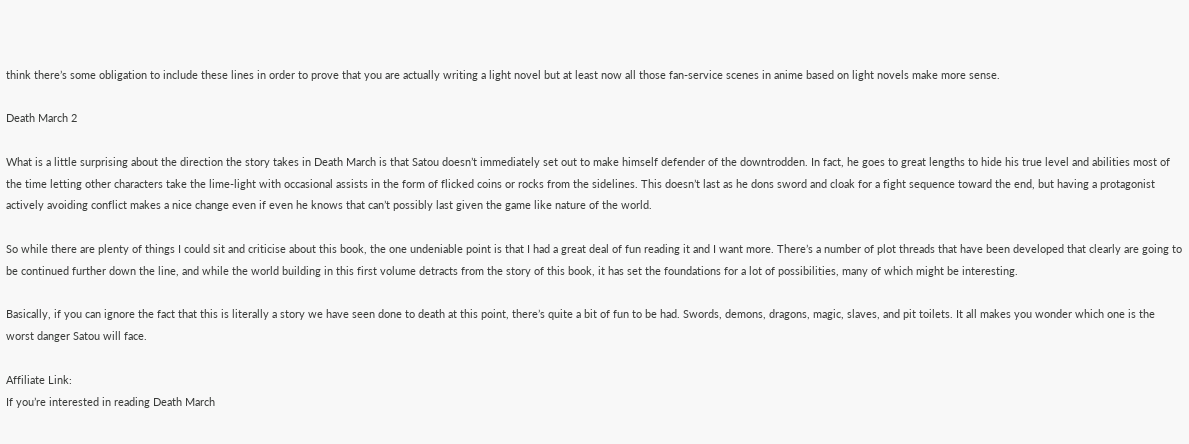think there’s some obligation to include these lines in order to prove that you are actually writing a light novel but at least now all those fan-service scenes in anime based on light novels make more sense.

Death March 2

What is a little surprising about the direction the story takes in Death March is that Satou doesn’t immediately set out to make himself defender of the downtrodden. In fact, he goes to great lengths to hide his true level and abilities most of the time letting other characters take the lime-light with occasional assists in the form of flicked coins or rocks from the sidelines. This doesn’t last as he dons sword and cloak for a fight sequence toward the end, but having a protagonist actively avoiding conflict makes a nice change even if even he knows that can’t possibly last given the game like nature of the world.

So while there are plenty of things I could sit and criticise about this book, the one undeniable point is that I had a great deal of fun reading it and I want more. There’s a number of plot threads that have been developed that clearly are going to be continued further down the line, and while the world building in this first volume detracts from the story of this book, it has set the foundations for a lot of possibilities, many of which might be interesting.

Basically, if you can ignore the fact that this is literally a story we have seen done to death at this point, there’s quite a bit of fun to be had. Swords, demons, dragons, magic, slaves, and pit toilets. It all makes you wonder which one is the worst danger Satou will face.

Affiliate Link:
If you’re interested in reading Death March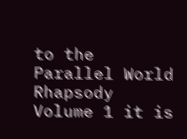to the Parallel World Rhapsody Volume 1 it is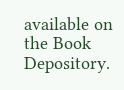available on the Book Depository.